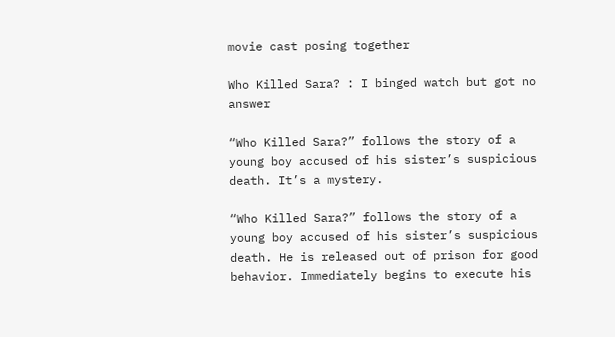movie cast posing together

Who Killed Sara? : I binged watch but got no answer

“Who Killed Sara?” follows the story of a young boy accused of his sister’s suspicious death. It’s a mystery.

“Who Killed Sara?” follows the story of a young boy accused of his sister’s suspicious death. He is released out of prison for good behavior. Immediately begins to execute his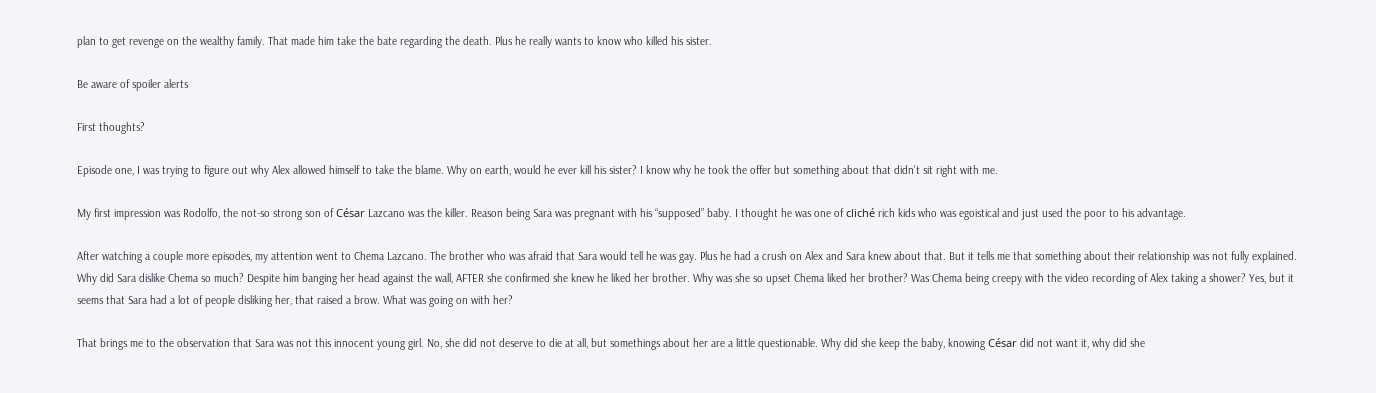plan to get revenge on the wealthy family. That made him take the bate regarding the death. Plus he really wants to know who killed his sister.

Be aware of spoiler alerts

First thoughts?

Episode one, I was trying to figure out why Alex allowed himself to take the blame. Why on earth, would he ever kill his sister? I know why he took the offer but something about that didn’t sit right with me.

My first impression was Rodolfo, the not-so strong son of César Lazcano was the killer. Reason being Sara was pregnant with his “supposed” baby. I thought he was one of cliché rich kids who was egoistical and just used the poor to his advantage.

After watching a couple more episodes, my attention went to Chema Lazcano. The brother who was afraid that Sara would tell he was gay. Plus he had a crush on Alex and Sara knew about that. But it tells me that something about their relationship was not fully explained. Why did Sara dislike Chema so much? Despite him banging her head against the wall, AFTER she confirmed she knew he liked her brother. Why was she so upset Chema liked her brother? Was Chema being creepy with the video recording of Alex taking a shower? Yes, but it seems that Sara had a lot of people disliking her, that raised a brow. What was going on with her?

That brings me to the observation that Sara was not this innocent young girl. No, she did not deserve to die at all, but somethings about her are a little questionable. Why did she keep the baby, knowing César did not want it, why did she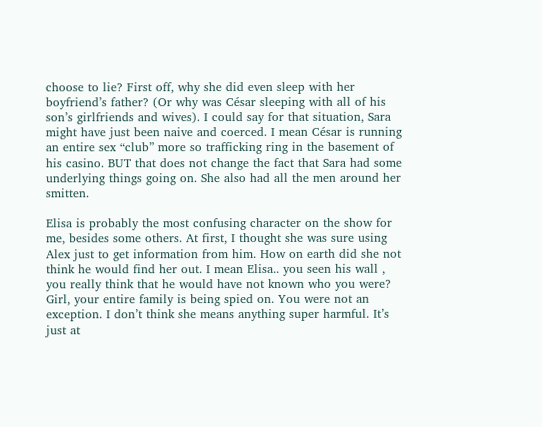choose to lie? First off, why she did even sleep with her boyfriend’s father? (Or why was César sleeping with all of his son’s girlfriends and wives). I could say for that situation, Sara might have just been naive and coerced. I mean César is running an entire sex “club” more so trafficking ring in the basement of his casino. BUT that does not change the fact that Sara had some underlying things going on. She also had all the men around her smitten.

Elisa is probably the most confusing character on the show for me, besides some others. At first, I thought she was sure using Alex just to get information from him. How on earth did she not think he would find her out. I mean Elisa.. you seen his wall , you really think that he would have not known who you were? Girl, your entire family is being spied on. You were not an exception. I don’t think she means anything super harmful. It’s just at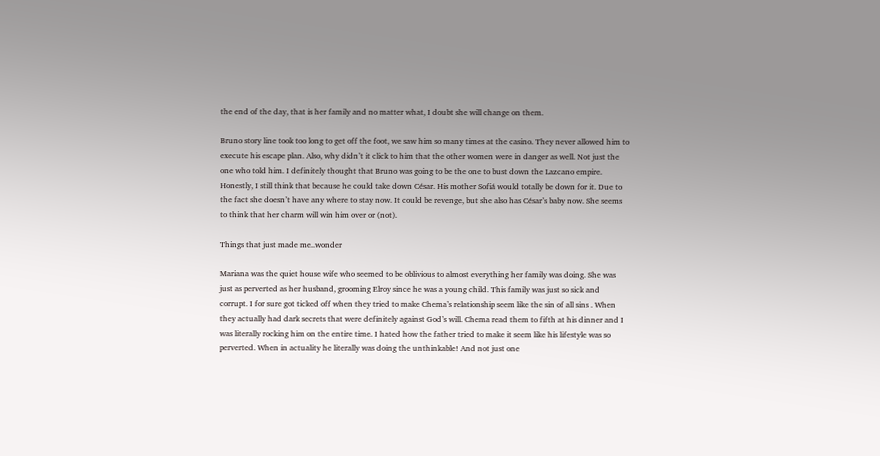the end of the day, that is her family and no matter what, I doubt she will change on them.

Bruno story line took too long to get off the foot, we saw him so many times at the casino. They never allowed him to execute his escape plan. Also, why didn’t it click to him that the other women were in danger as well. Not just the one who told him. I definitely thought that Bruno was going to be the one to bust down the Lazcano empire. Honestly, I still think that because he could take down César. His mother Sofiá would totally be down for it. Due to the fact she doesn’t have any where to stay now. It could be revenge, but she also has César’s baby now. She seems to think that her charm will win him over or (not).

Things that just made me..wonder

Mariana was the quiet house wife who seemed to be oblivious to almost everything her family was doing. She was just as perverted as her husband, grooming Elroy since he was a young child. This family was just so sick and corrupt. I for sure got ticked off when they tried to make Chema’s relationship seem like the sin of all sins . When they actually had dark secrets that were definitely against God’s will. Chema read them to fifth at his dinner and I was literally rocking him on the entire time. I hated how the father tried to make it seem like his lifestyle was so perverted. When in actuality he literally was doing the unthinkable! And not just one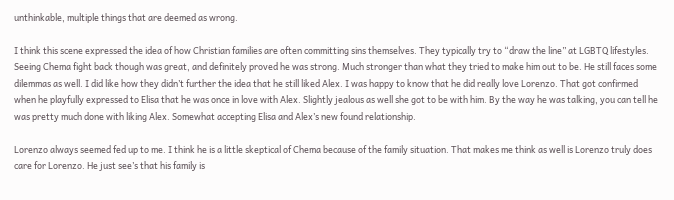unthinkable, multiple things that are deemed as wrong.

I think this scene expressed the idea of how Christian families are often committing sins themselves. They typically try to “draw the line” at LGBTQ lifestyles. Seeing Chema fight back though was great, and definitely proved he was strong. Much stronger than what they tried to make him out to be. He still faces some dilemmas as well. I did like how they didn’t further the idea that he still liked Alex. I was happy to know that he did really love Lorenzo. That got confirmed when he playfully expressed to Elisa that he was once in love with Alex. Slightly jealous as well she got to be with him. By the way he was talking, you can tell he was pretty much done with liking Alex. Somewhat accepting Elisa and Alex’s new found relationship.

Lorenzo always seemed fed up to me. I think he is a little skeptical of Chema because of the family situation. That makes me think as well is Lorenzo truly does care for Lorenzo. He just see’s that his family is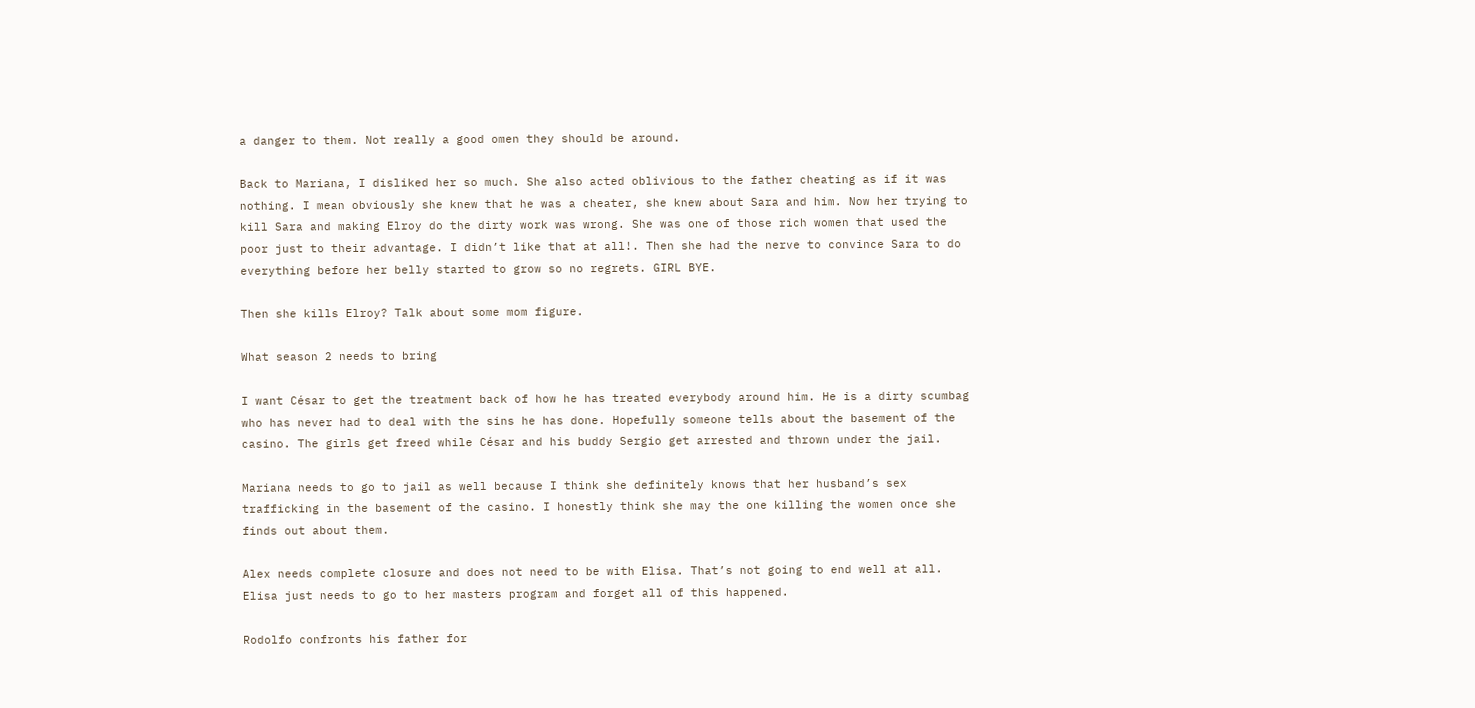a danger to them. Not really a good omen they should be around.

Back to Mariana, I disliked her so much. She also acted oblivious to the father cheating as if it was nothing. I mean obviously she knew that he was a cheater, she knew about Sara and him. Now her trying to kill Sara and making Elroy do the dirty work was wrong. She was one of those rich women that used the poor just to their advantage. I didn’t like that at all!. Then she had the nerve to convince Sara to do everything before her belly started to grow so no regrets. GIRL BYE.

Then she kills Elroy? Talk about some mom figure.

What season 2 needs to bring

I want César to get the treatment back of how he has treated everybody around him. He is a dirty scumbag who has never had to deal with the sins he has done. Hopefully someone tells about the basement of the casino. The girls get freed while César and his buddy Sergio get arrested and thrown under the jail.

Mariana needs to go to jail as well because I think she definitely knows that her husband’s sex trafficking in the basement of the casino. I honestly think she may the one killing the women once she finds out about them.

Alex needs complete closure and does not need to be with Elisa. That’s not going to end well at all. Elisa just needs to go to her masters program and forget all of this happened.

Rodolfo confronts his father for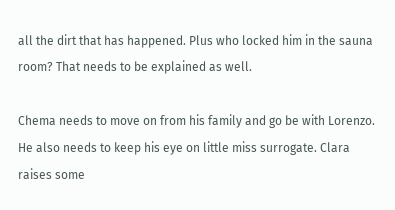all the dirt that has happened. Plus who locked him in the sauna room? That needs to be explained as well.

Chema needs to move on from his family and go be with Lorenzo. He also needs to keep his eye on little miss surrogate. Clara raises some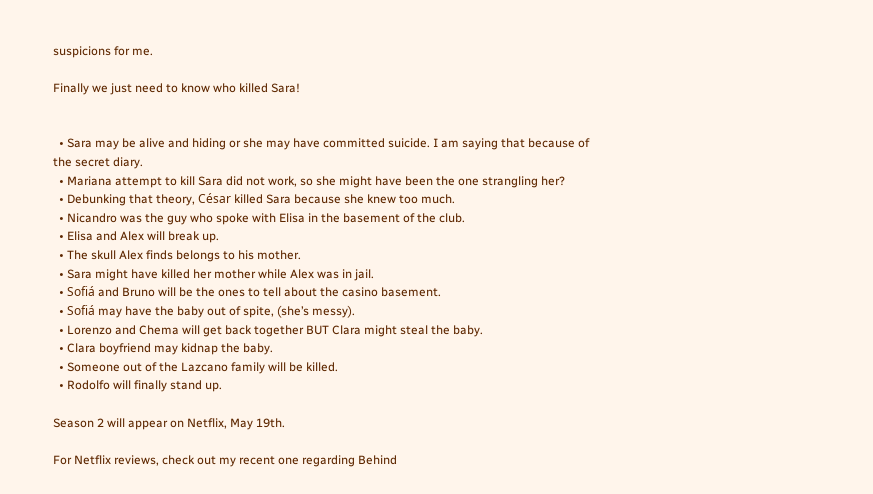suspicions for me.

Finally we just need to know who killed Sara!


  • Sara may be alive and hiding or she may have committed suicide. I am saying that because of the secret diary.
  • Mariana attempt to kill Sara did not work, so she might have been the one strangling her?
  • Debunking that theory, César killed Sara because she knew too much.
  • Nicandro was the guy who spoke with Elisa in the basement of the club.
  • Elisa and Alex will break up.
  • The skull Alex finds belongs to his mother.
  • Sara might have killed her mother while Alex was in jail.
  • Sofiá and Bruno will be the ones to tell about the casino basement.
  • Sofiá may have the baby out of spite, (she’s messy).
  • Lorenzo and Chema will get back together BUT Clara might steal the baby.
  • Clara boyfriend may kidnap the baby.
  • Someone out of the Lazcano family will be killed.
  • Rodolfo will finally stand up.

Season 2 will appear on Netflix, May 19th.

For Netflix reviews, check out my recent one regarding Behind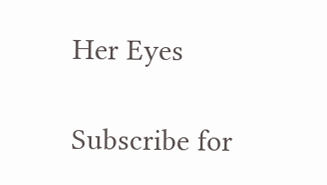Her Eyes

Subscribe for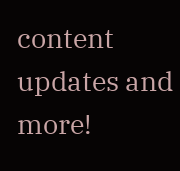content updates and more!